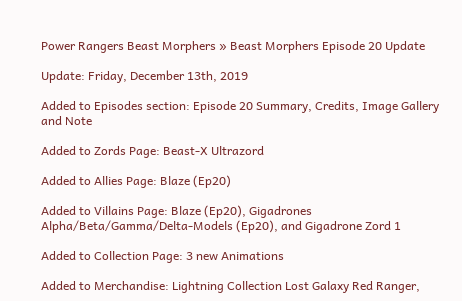Power Rangers Beast Morphers » Beast Morphers Episode 20 Update

Update: Friday, December 13th, 2019

Added to Episodes section: Episode 20 Summary, Credits, Image Gallery and Note

Added to Zords Page: Beast-X Ultrazord

Added to Allies Page: Blaze (Ep20)

Added to Villains Page: Blaze (Ep20), Gigadrones Alpha/Beta/Gamma/Delta-Models (Ep20), and Gigadrone Zord 1

Added to Collection Page: 3 new Animations

Added to Merchandise: Lightning Collection Lost Galaxy Red Ranger,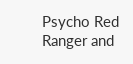Psycho Red Ranger and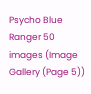Psycho Blue Ranger 50 images (Image Gallery (Page 5))